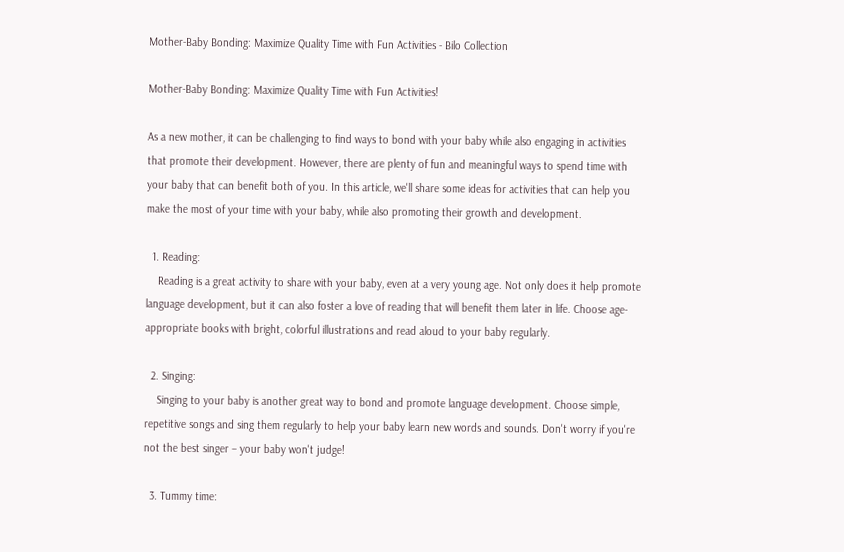Mother-Baby Bonding: Maximize Quality Time with Fun Activities - Bilo Collection

Mother-Baby Bonding: Maximize Quality Time with Fun Activities!

As a new mother, it can be challenging to find ways to bond with your baby while also engaging in activities that promote their development. However, there are plenty of fun and meaningful ways to spend time with your baby that can benefit both of you. In this article, we'll share some ideas for activities that can help you make the most of your time with your baby, while also promoting their growth and development.

  1. Reading:
    Reading is a great activity to share with your baby, even at a very young age. Not only does it help promote language development, but it can also foster a love of reading that will benefit them later in life. Choose age-appropriate books with bright, colorful illustrations and read aloud to your baby regularly.

  2. Singing:
    Singing to your baby is another great way to bond and promote language development. Choose simple, repetitive songs and sing them regularly to help your baby learn new words and sounds. Don't worry if you're not the best singer – your baby won't judge!

  3. Tummy time: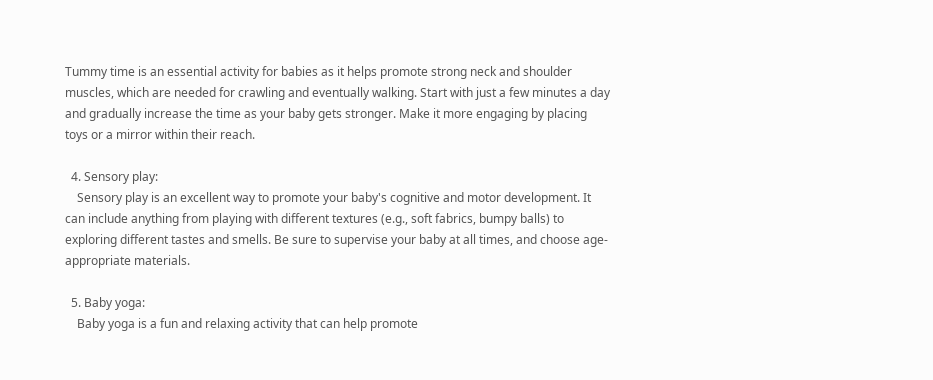Tummy time is an essential activity for babies as it helps promote strong neck and shoulder muscles, which are needed for crawling and eventually walking. Start with just a few minutes a day and gradually increase the time as your baby gets stronger. Make it more engaging by placing toys or a mirror within their reach.

  4. Sensory play:
    Sensory play is an excellent way to promote your baby's cognitive and motor development. It can include anything from playing with different textures (e.g., soft fabrics, bumpy balls) to exploring different tastes and smells. Be sure to supervise your baby at all times, and choose age-appropriate materials.

  5. Baby yoga:
    Baby yoga is a fun and relaxing activity that can help promote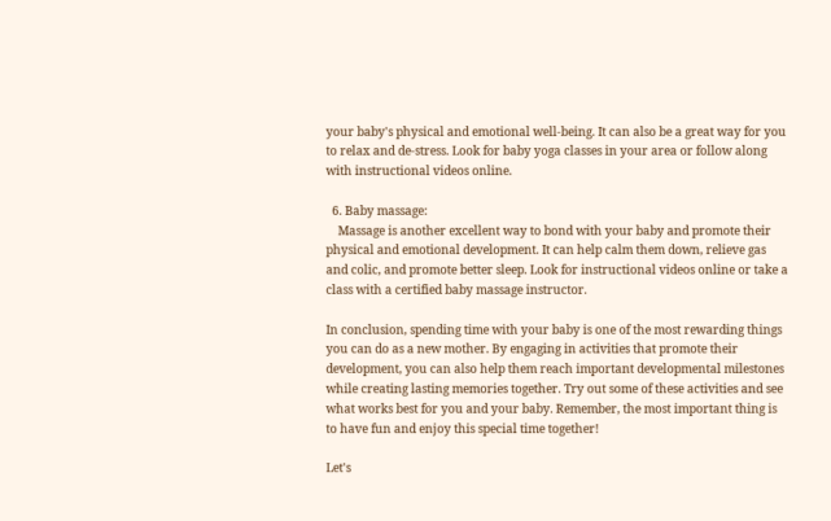your baby's physical and emotional well-being. It can also be a great way for you to relax and de-stress. Look for baby yoga classes in your area or follow along with instructional videos online.

  6. Baby massage:
    Massage is another excellent way to bond with your baby and promote their physical and emotional development. It can help calm them down, relieve gas and colic, and promote better sleep. Look for instructional videos online or take a class with a certified baby massage instructor.

In conclusion, spending time with your baby is one of the most rewarding things you can do as a new mother. By engaging in activities that promote their development, you can also help them reach important developmental milestones while creating lasting memories together. Try out some of these activities and see what works best for you and your baby. Remember, the most important thing is to have fun and enjoy this special time together!

Let's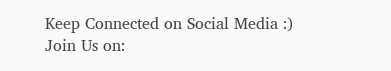Keep Connected on Social Media :)
Join Us on: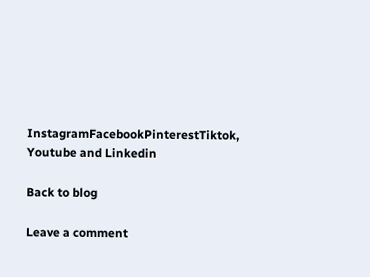InstagramFacebookPinterestTiktok,
Youtube and Linkedin

Back to blog

Leave a comment